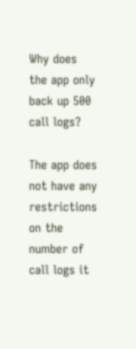Why does the app only back up 500 call logs?

The app does not have any restrictions on the number of call logs it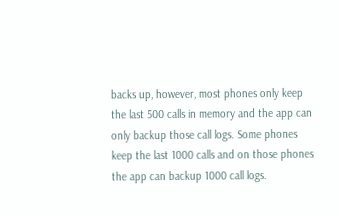backs up, however, most phones only keep the last 500 calls in memory and the app can only backup those call logs. Some phones keep the last 1000 calls and on those phones the app can backup 1000 call logs.